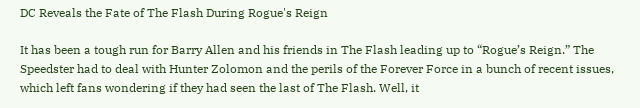DC Reveals the Fate of The Flash During Rogue's Reign

It has been a tough run for Barry Allen and his friends in The Flash leading up to “Rogue’s Reign.” The Speedster had to deal with Hunter Zolomon and the perils of the Forever Force in a bunch of recent issues, which left fans wondering if they had seen the last of The Flash. Well, it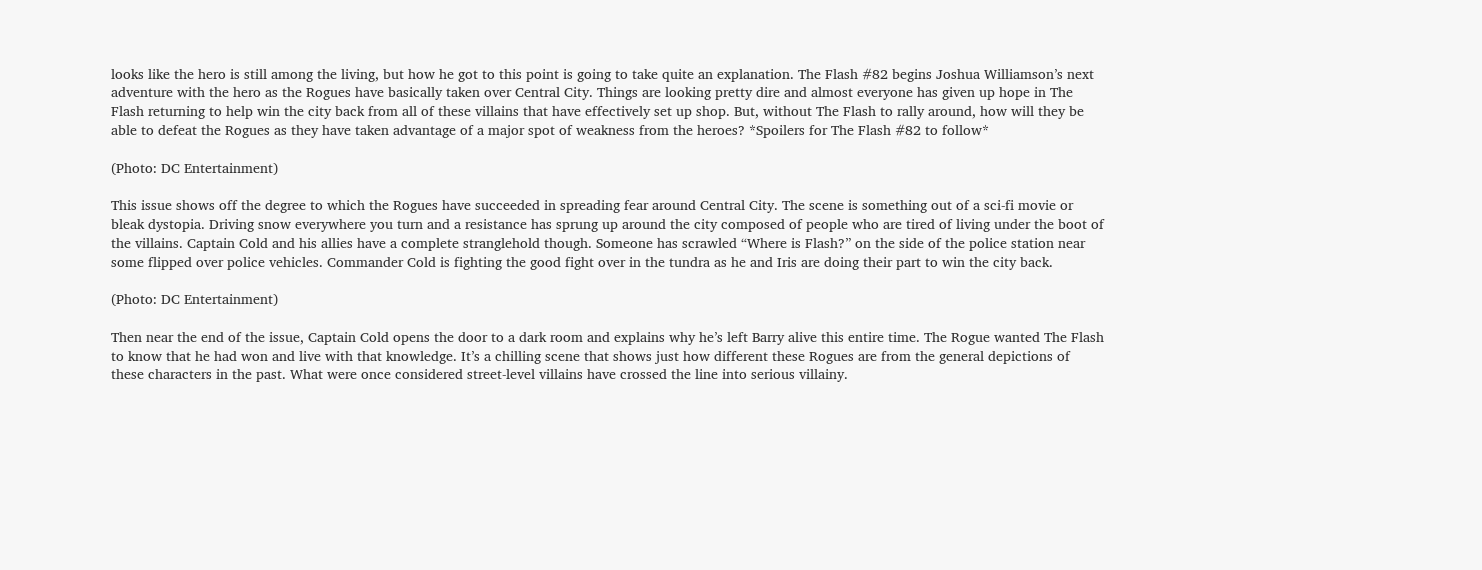looks like the hero is still among the living, but how he got to this point is going to take quite an explanation. The Flash #82 begins Joshua Williamson’s next adventure with the hero as the Rogues have basically taken over Central City. Things are looking pretty dire and almost everyone has given up hope in The Flash returning to help win the city back from all of these villains that have effectively set up shop. But, without The Flash to rally around, how will they be able to defeat the Rogues as they have taken advantage of a major spot of weakness from the heroes? *Spoilers for The Flash #82 to follow*

(Photo: DC Entertainment)

This issue shows off the degree to which the Rogues have succeeded in spreading fear around Central City. The scene is something out of a sci-fi movie or bleak dystopia. Driving snow everywhere you turn and a resistance has sprung up around the city composed of people who are tired of living under the boot of the villains. Captain Cold and his allies have a complete stranglehold though. Someone has scrawled “Where is Flash?” on the side of the police station near some flipped over police vehicles. Commander Cold is fighting the good fight over in the tundra as he and Iris are doing their part to win the city back.

(Photo: DC Entertainment)

Then near the end of the issue, Captain Cold opens the door to a dark room and explains why he’s left Barry alive this entire time. The Rogue wanted The Flash to know that he had won and live with that knowledge. It’s a chilling scene that shows just how different these Rogues are from the general depictions of these characters in the past. What were once considered street-level villains have crossed the line into serious villainy.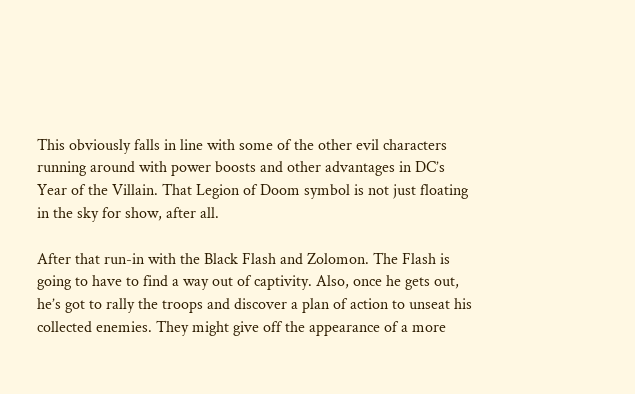This obviously falls in line with some of the other evil characters running around with power boosts and other advantages in DC’s Year of the Villain. That Legion of Doom symbol is not just floating in the sky for show, after all.

After that run-in with the Black Flash and Zolomon. The Flash is going to have to find a way out of captivity. Also, once he gets out, he’s got to rally the troops and discover a plan of action to unseat his collected enemies. They might give off the appearance of a more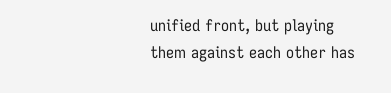unified front, but playing them against each other has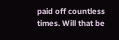paid off countless times. Will that be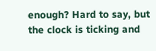enough? Hard to say, but the clock is ticking and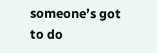someone’s got to do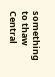something to thaw Central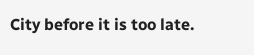City before it is too late.